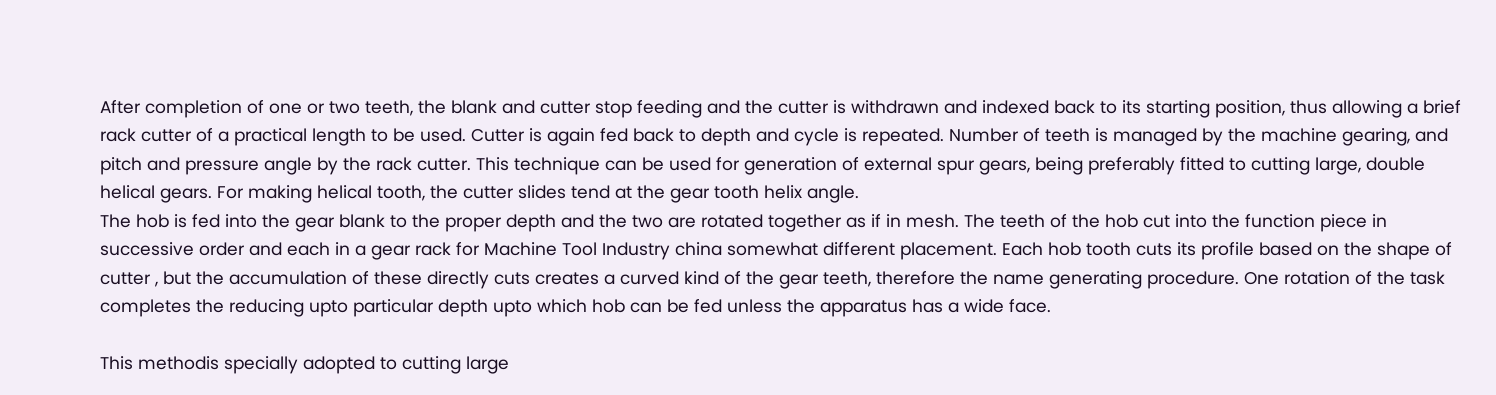After completion of one or two teeth, the blank and cutter stop feeding and the cutter is withdrawn and indexed back to its starting position, thus allowing a brief rack cutter of a practical length to be used. Cutter is again fed back to depth and cycle is repeated. Number of teeth is managed by the machine gearing, and pitch and pressure angle by the rack cutter. This technique can be used for generation of external spur gears, being preferably fitted to cutting large, double helical gears. For making helical tooth, the cutter slides tend at the gear tooth helix angle.
The hob is fed into the gear blank to the proper depth and the two are rotated together as if in mesh. The teeth of the hob cut into the function piece in successive order and each in a gear rack for Machine Tool Industry china somewhat different placement. Each hob tooth cuts its profile based on the shape of cutter , but the accumulation of these directly cuts creates a curved kind of the gear teeth, therefore the name generating procedure. One rotation of the task completes the reducing upto particular depth upto which hob can be fed unless the apparatus has a wide face.

This methodis specially adopted to cutting large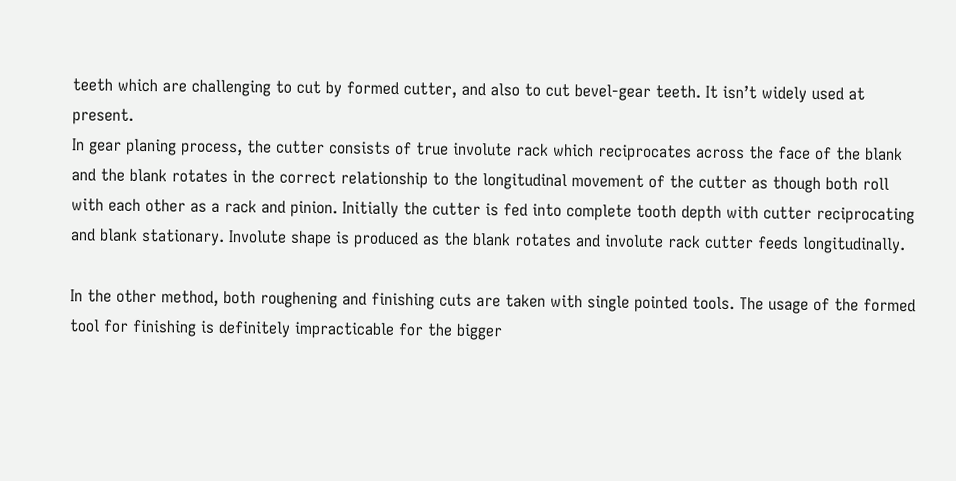teeth which are challenging to cut by formed cutter, and also to cut bevel-gear teeth. It isn’t widely used at present.
In gear planing process, the cutter consists of true involute rack which reciprocates across the face of the blank and the blank rotates in the correct relationship to the longitudinal movement of the cutter as though both roll with each other as a rack and pinion. Initially the cutter is fed into complete tooth depth with cutter reciprocating and blank stationary. Involute shape is produced as the blank rotates and involute rack cutter feeds longitudinally.

In the other method, both roughening and finishing cuts are taken with single pointed tools. The usage of the formed tool for finishing is definitely impracticable for the bigger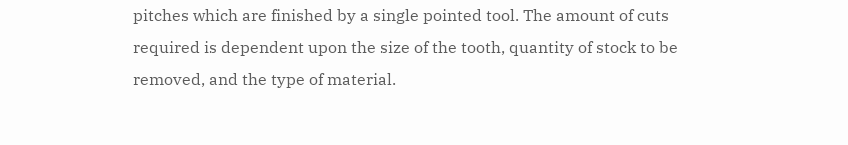pitches which are finished by a single pointed tool. The amount of cuts required is dependent upon the size of the tooth, quantity of stock to be removed, and the type of material.